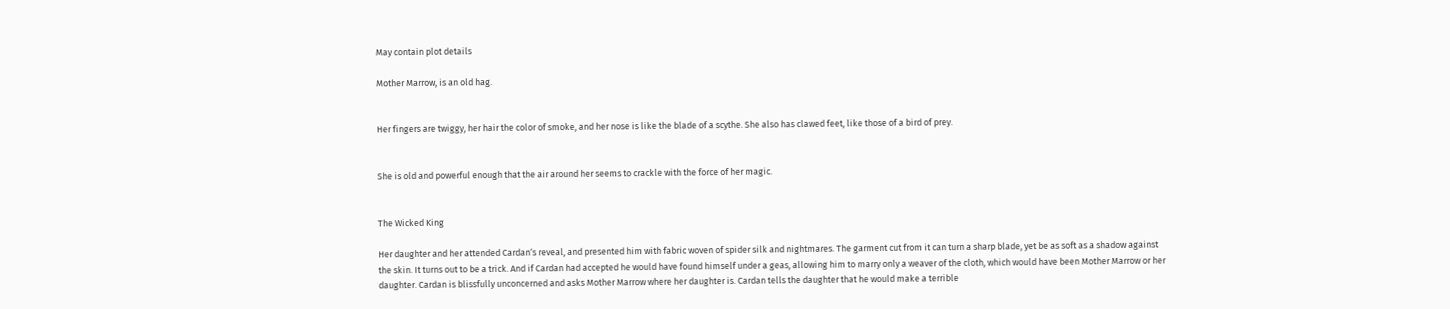May contain plot details

Mother Marrow, is an old hag.


Her fingers are twiggy, her hair the color of smoke, and her nose is like the blade of a scythe. She also has clawed feet, like those of a bird of prey.


She is old and powerful enough that the air around her seems to crackle with the force of her magic.


The Wicked King

Her daughter and her attended Cardan‘s reveal, and presented him with fabric woven of spider silk and nightmares. The garment cut from it can turn a sharp blade, yet be as soft as a shadow against the skin. It turns out to be a trick. And if Cardan had accepted he would have found himself under a geas, allowing him to marry only a weaver of the cloth, which would have been Mother Marrow or her daughter. Cardan is blissfully unconcerned and asks Mother Marrow where her daughter is. Cardan tells the daughter that he would make a terrible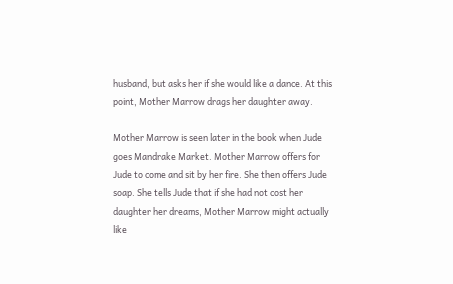husband, but asks her if she would like a dance. At this point, Mother Marrow drags her daughter away.

Mother Marrow is seen later in the book when Jude goes Mandrake Market. Mother Marrow offers for Jude to come and sit by her fire. She then offers Jude soap. She tells Jude that if she had not cost her daughter her dreams, Mother Marrow might actually like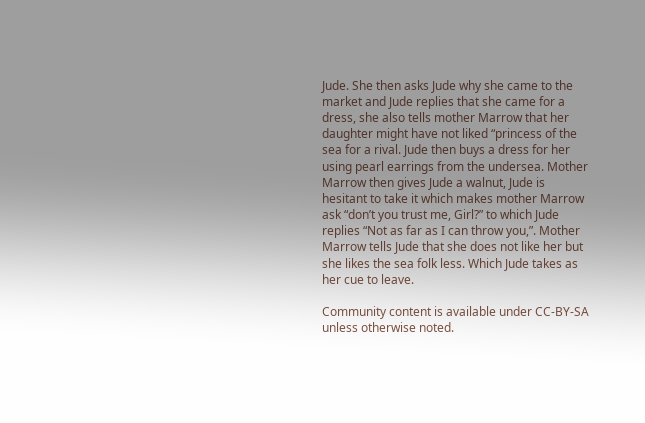Jude. She then asks Jude why she came to the market and Jude replies that she came for a dress, she also tells mother Marrow that her daughter might have not liked “princess of the sea for a rival. Jude then buys a dress for her using pearl earrings from the undersea. Mother Marrow then gives Jude a walnut, Jude is hesitant to take it which makes mother Marrow ask “don’t you trust me, Girl?” to which Jude replies “Not as far as I can throw you,”. Mother Marrow tells Jude that she does not like her but she likes the sea folk less. Which Jude takes as her cue to leave.

Community content is available under CC-BY-SA unless otherwise noted.